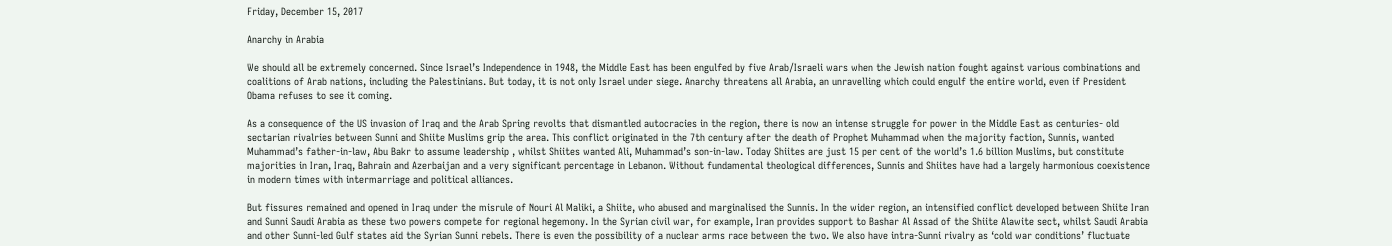Friday, December 15, 2017

Anarchy in Arabia

We should all be extremely concerned. Since Israel’s Independence in 1948, the Middle East has been engulfed by five Arab/Israeli wars when the Jewish nation fought against various combinations and coalitions of Arab nations, including the Palestinians. But today, it is not only Israel under siege. Anarchy threatens all Arabia, an unravelling which could engulf the entire world, even if President Obama refuses to see it coming.

As a consequence of the US invasion of Iraq and the Arab Spring revolts that dismantled autocracies in the region, there is now an intense struggle for power in the Middle East as centuries- old sectarian rivalries between Sunni and Shiite Muslims grip the area. This conflict originated in the 7th century after the death of Prophet Muhammad when the majority faction, Sunnis, wanted Muhammad’s father-in-law, Abu Bakr to assume leadership , whilst Shiites wanted Ali, Muhammad’s son-in-law. Today Shiites are just 15 per cent of the world’s 1.6 billion Muslims, but constitute majorities in Iran, Iraq, Bahrain and Azerbaijan and a very significant percentage in Lebanon. Without fundamental theological differences, Sunnis and Shiites have had a largely harmonious coexistence in modern times with intermarriage and political alliances.

But fissures remained and opened in Iraq under the misrule of Nouri Al Maliki, a Shiite, who abused and marginalised the Sunnis. In the wider region, an intensified conflict developed between Shiite Iran and Sunni Saudi Arabia as these two powers compete for regional hegemony. In the Syrian civil war, for example, Iran provides support to Bashar Al Assad of the Shiite Alawite sect, whilst Saudi Arabia and other Sunni-led Gulf states aid the Syrian Sunni rebels. There is even the possibility of a nuclear arms race between the two. We also have intra-Sunni rivalry as ‘cold war conditions’ fluctuate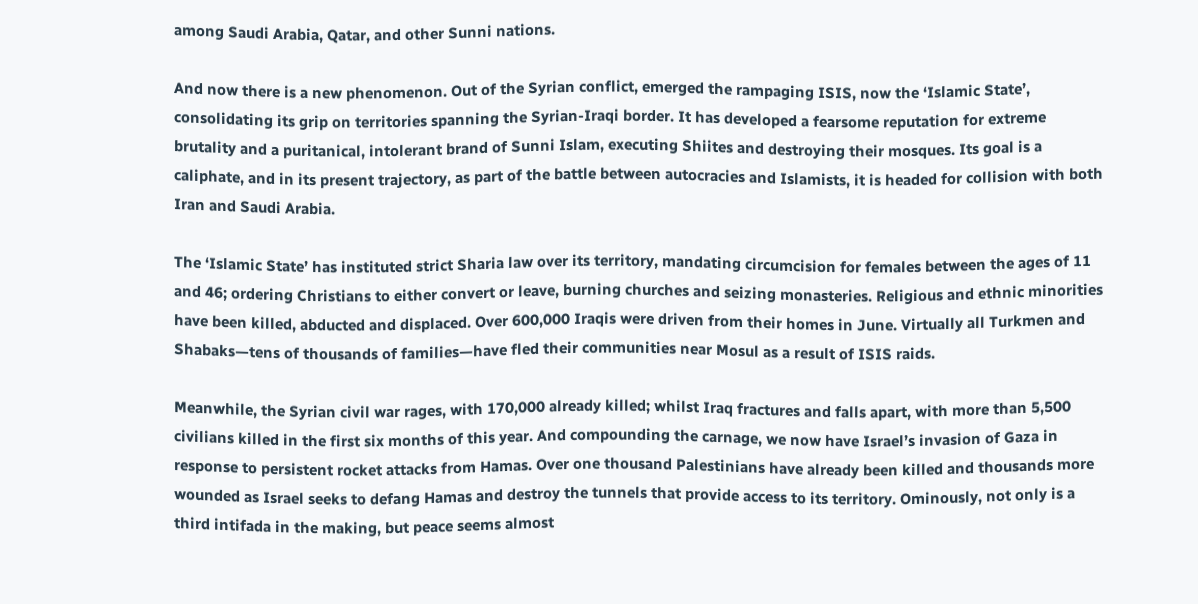among Saudi Arabia, Qatar, and other Sunni nations.

And now there is a new phenomenon. Out of the Syrian conflict, emerged the rampaging ISIS, now the ‘Islamic State’, consolidating its grip on territories spanning the Syrian-Iraqi border. It has developed a fearsome reputation for extreme brutality and a puritanical, intolerant brand of Sunni Islam, executing Shiites and destroying their mosques. Its goal is a caliphate, and in its present trajectory, as part of the battle between autocracies and Islamists, it is headed for collision with both Iran and Saudi Arabia.

The ‘Islamic State’ has instituted strict Sharia law over its territory, mandating circumcision for females between the ages of 11 and 46; ordering Christians to either convert or leave, burning churches and seizing monasteries. Religious and ethnic minorities have been killed, abducted and displaced. Over 600,000 Iraqis were driven from their homes in June. Virtually all Turkmen and Shabaks—tens of thousands of families—have fled their communities near Mosul as a result of ISIS raids.

Meanwhile, the Syrian civil war rages, with 170,000 already killed; whilst Iraq fractures and falls apart, with more than 5,500 civilians killed in the first six months of this year. And compounding the carnage, we now have Israel’s invasion of Gaza in response to persistent rocket attacks from Hamas. Over one thousand Palestinians have already been killed and thousands more wounded as Israel seeks to defang Hamas and destroy the tunnels that provide access to its territory. Ominously, not only is a third intifada in the making, but peace seems almost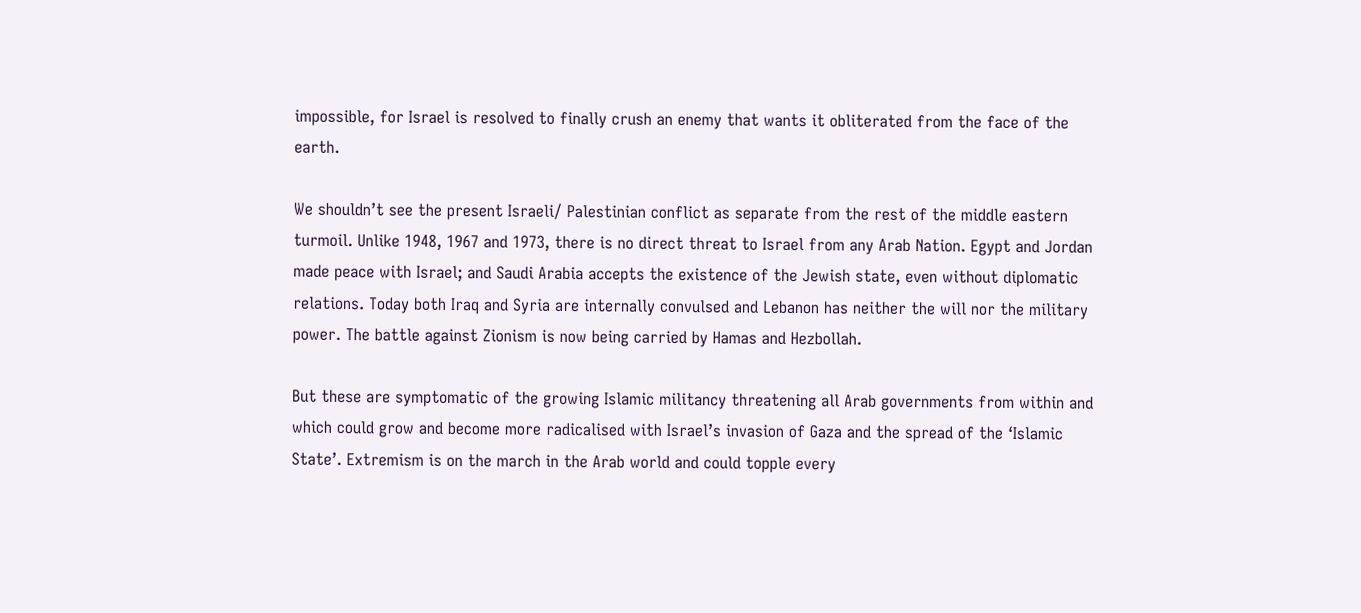impossible, for Israel is resolved to finally crush an enemy that wants it obliterated from the face of the earth.

We shouldn’t see the present Israeli/ Palestinian conflict as separate from the rest of the middle eastern turmoil. Unlike 1948, 1967 and 1973, there is no direct threat to Israel from any Arab Nation. Egypt and Jordan made peace with Israel; and Saudi Arabia accepts the existence of the Jewish state, even without diplomatic relations. Today both Iraq and Syria are internally convulsed and Lebanon has neither the will nor the military power. The battle against Zionism is now being carried by Hamas and Hezbollah.

But these are symptomatic of the growing Islamic militancy threatening all Arab governments from within and which could grow and become more radicalised with Israel’s invasion of Gaza and the spread of the ‘Islamic State’. Extremism is on the march in the Arab world and could topple every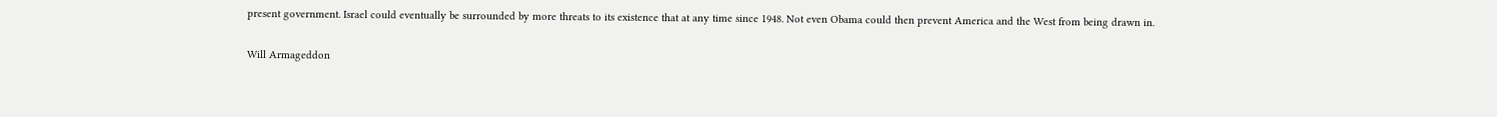present government. Israel could eventually be surrounded by more threats to its existence that at any time since 1948. Not even Obama could then prevent America and the West from being drawn in.

Will Armageddon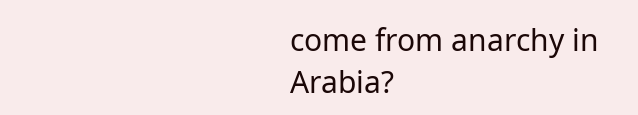come from anarchy in Arabia?